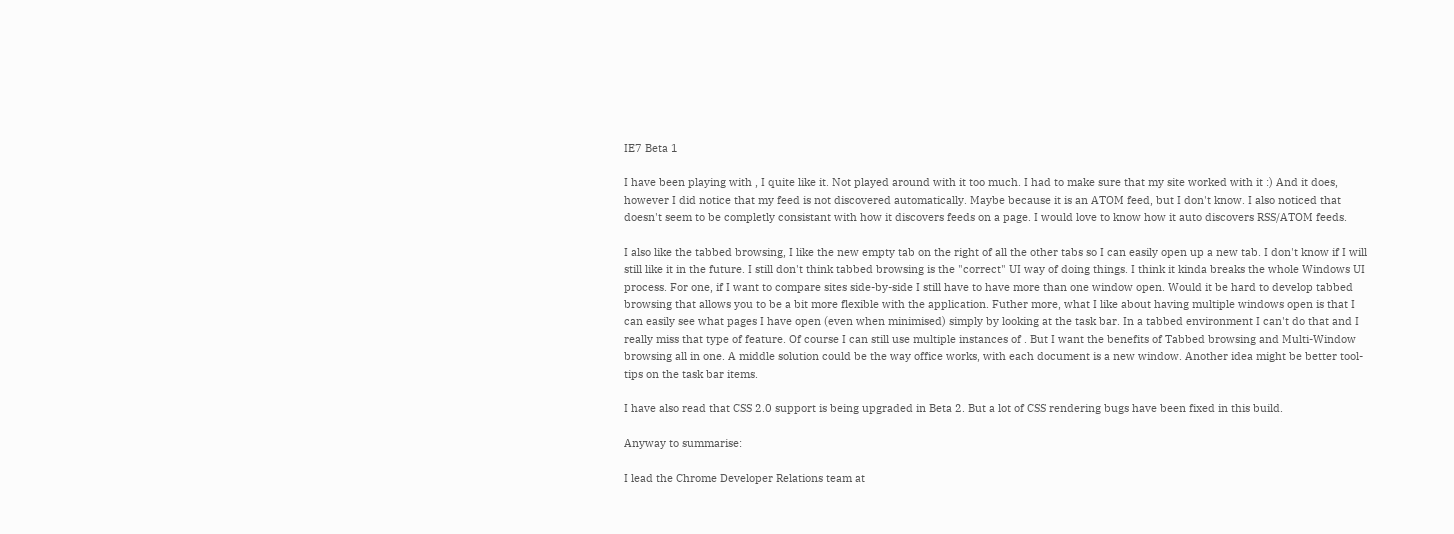IE7 Beta 1

I have been playing with , I quite like it. Not played around with it too much. I had to make sure that my site worked with it :) And it does, however I did notice that my feed is not discovered automatically. Maybe because it is an ATOM feed, but I don't know. I also noticed that doesn't seem to be completly consistant with how it discovers feeds on a page. I would love to know how it auto discovers RSS/ATOM feeds.

I also like the tabbed browsing, I like the new empty tab on the right of all the other tabs so I can easily open up a new tab. I don't know if I will still like it in the future. I still don't think tabbed browsing is the "correct" UI way of doing things. I think it kinda breaks the whole Windows UI process. For one, if I want to compare sites side-by-side I still have to have more than one window open. Would it be hard to develop tabbed browsing that allows you to be a bit more flexible with the application. Futher more, what I like about having multiple windows open is that I can easily see what pages I have open (even when minimised) simply by looking at the task bar. In a tabbed environment I can't do that and I really miss that type of feature. Of course I can still use multiple instances of . But I want the benefits of Tabbed browsing and Multi-Window browsing all in one. A middle solution could be the way office works, with each document is a new window. Another idea might be better tool-tips on the task bar items.

I have also read that CSS 2.0 support is being upgraded in Beta 2. But a lot of CSS rendering bugs have been fixed in this build.

Anyway to summarise:

I lead the Chrome Developer Relations team at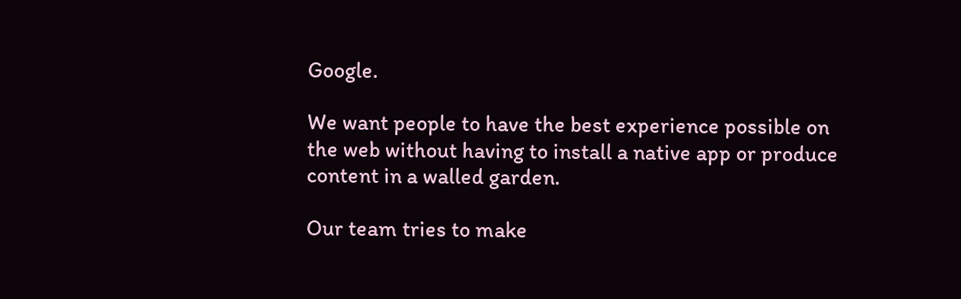Google.

We want people to have the best experience possible on the web without having to install a native app or produce content in a walled garden.

Our team tries to make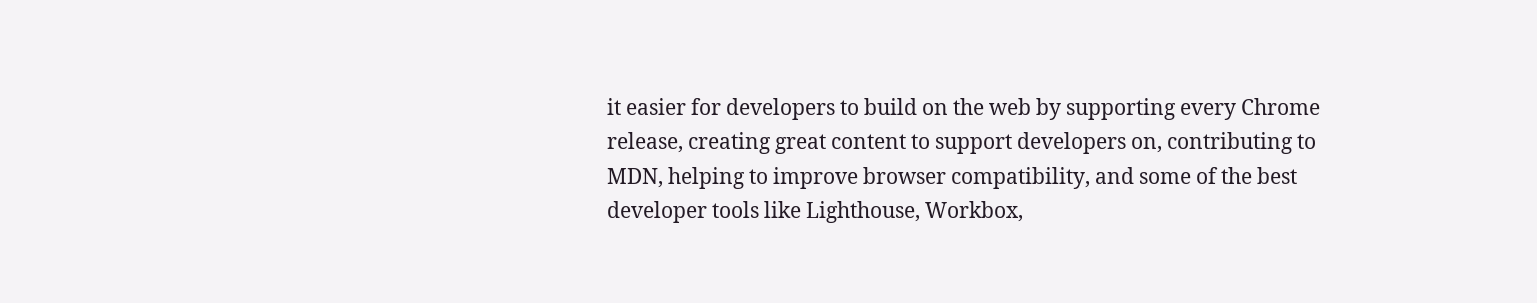it easier for developers to build on the web by supporting every Chrome release, creating great content to support developers on, contributing to MDN, helping to improve browser compatibility, and some of the best developer tools like Lighthouse, Workbox,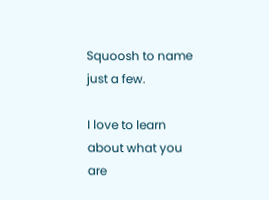Squoosh to name just a few.

I love to learn about what you are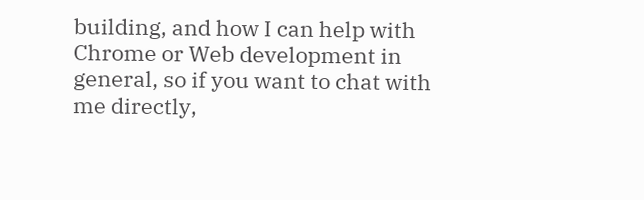building, and how I can help with Chrome or Web development in general, so if you want to chat with me directly,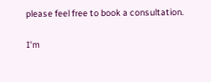please feel free to book a consultation.

I'm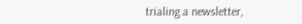trialing a newsletter,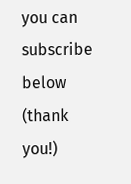you can subscribe below (thank you!)